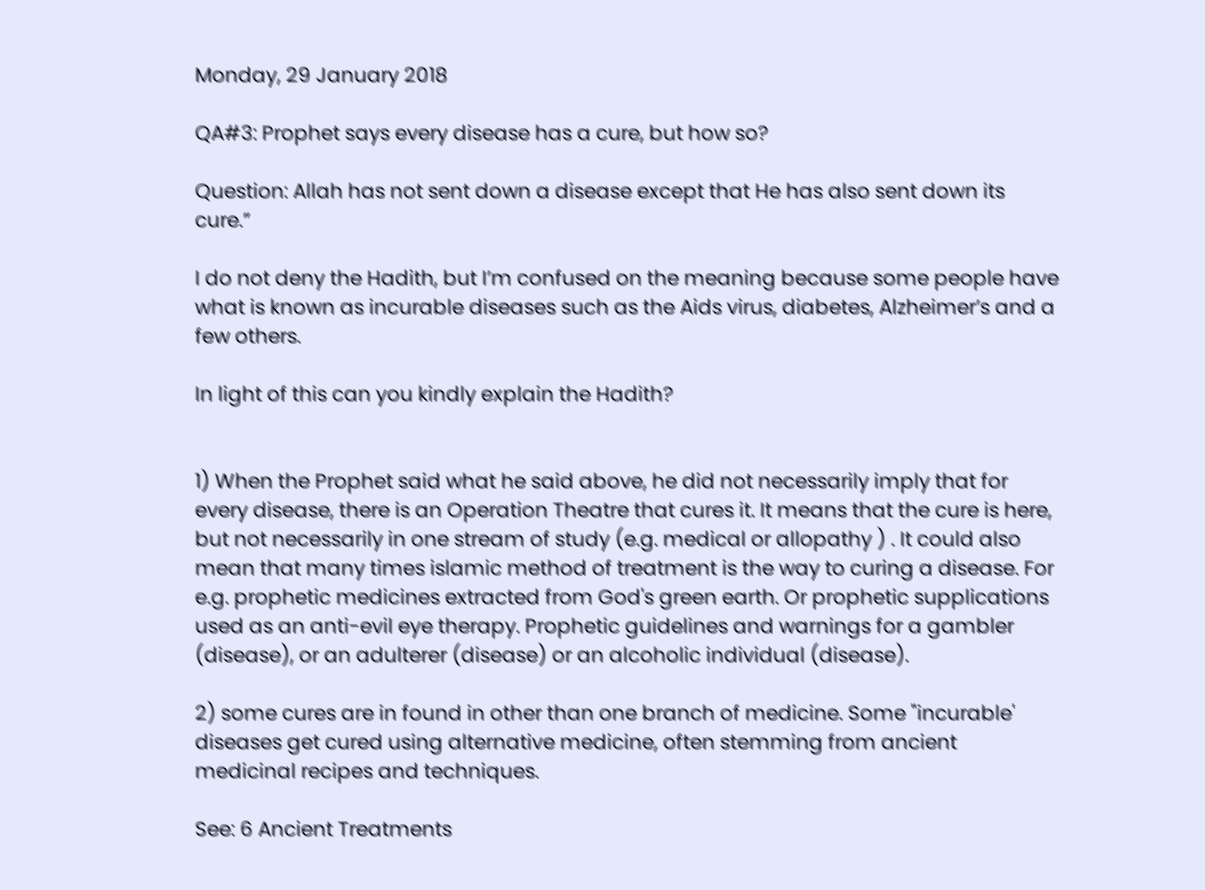Monday, 29 January 2018

QA#3: Prophet says every disease has a cure, but how so?

Question: Allah has not sent down a disease except that He has also sent down its cure.”

I do not deny the Hadith, but I’m confused on the meaning because some people have what is known as incurable diseases such as the Aids virus, diabetes, Alzheimer’s and a few others.

In light of this can you kindly explain the Hadith?


1) When the Prophet said what he said above, he did not necessarily imply that for every disease, there is an Operation Theatre that cures it. It means that the cure is here, but not necessarily in one stream of study (e.g. medical or allopathy ) . It could also mean that many times islamic method of treatment is the way to curing a disease. For e.g. prophetic medicines extracted from God's green earth. Or prophetic supplications used as an anti-evil eye therapy. Prophetic guidelines and warnings for a gambler (disease), or an adulterer (disease) or an alcoholic individual (disease).

2) some cures are in found in other than one branch of medicine. Some "incurable' diseases get cured using alternative medicine, often stemming from ancient medicinal recipes and techniques.

See: 6 Ancient Treatments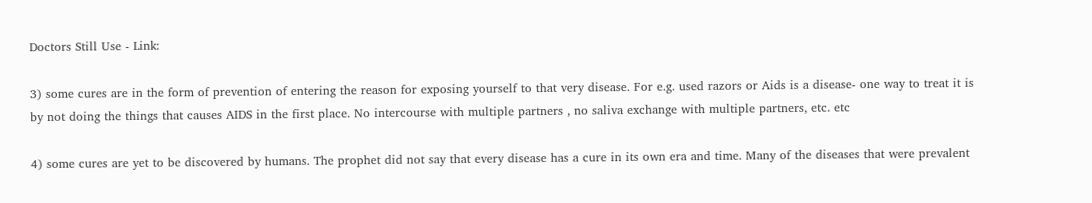Doctors Still Use - Link:

3) some cures are in the form of prevention of entering the reason for exposing yourself to that very disease. For e.g. used razors or Aids is a disease- one way to treat it is by not doing the things that causes AIDS in the first place. No intercourse with multiple partners , no saliva exchange with multiple partners, etc. etc

4) some cures are yet to be discovered by humans. The prophet did not say that every disease has a cure in its own era and time. Many of the diseases that were prevalent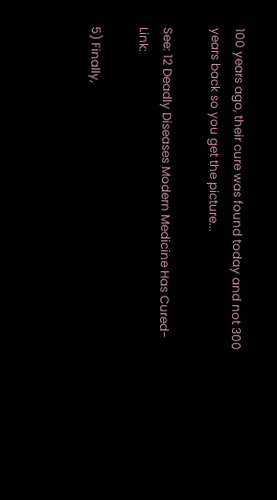100 years ago, their cure was found today and not 300 years back so you get the picture...

See: 12 Deadly Diseases Modern Medicine Has Cured- Link:

5) Finally,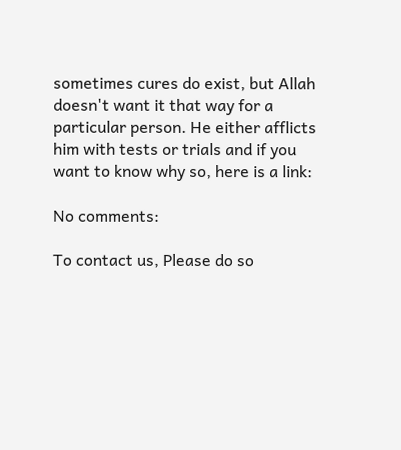sometimes cures do exist, but Allah doesn't want it that way for a particular person. He either afflicts him with tests or trials and if you want to know why so, here is a link:

No comments:

To contact us, Please do so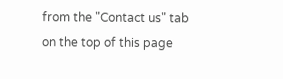from the "Contact us" tab on the top of this page